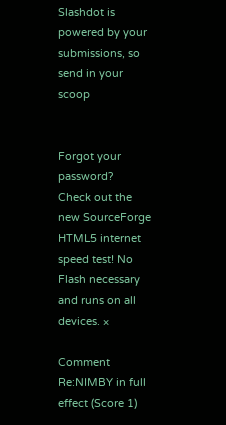Slashdot is powered by your submissions, so send in your scoop


Forgot your password?
Check out the new SourceForge HTML5 internet speed test! No Flash necessary and runs on all devices. ×

Comment Re:NIMBY in full effect (Score 1)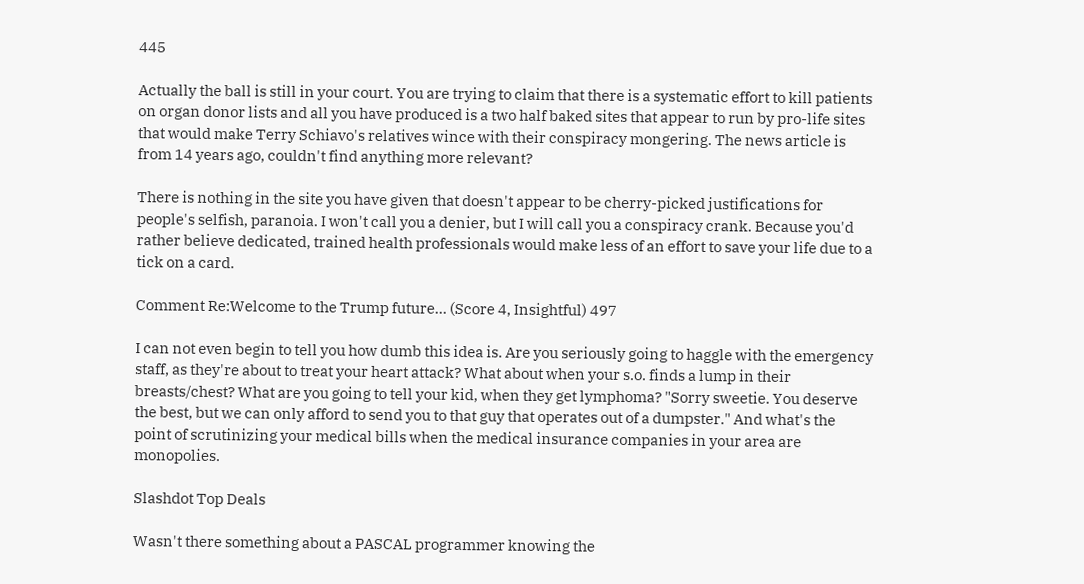445

Actually the ball is still in your court. You are trying to claim that there is a systematic effort to kill patients on organ donor lists and all you have produced is a two half baked sites that appear to run by pro-life sites that would make Terry Schiavo's relatives wince with their conspiracy mongering. The news article is from 14 years ago, couldn't find anything more relevant?

There is nothing in the site you have given that doesn't appear to be cherry-picked justifications for people's selfish, paranoia. I won't call you a denier, but I will call you a conspiracy crank. Because you'd rather believe dedicated, trained health professionals would make less of an effort to save your life due to a tick on a card.

Comment Re:Welcome to the Trump future... (Score 4, Insightful) 497

I can not even begin to tell you how dumb this idea is. Are you seriously going to haggle with the emergency staff, as they're about to treat your heart attack? What about when your s.o. finds a lump in their breasts/chest? What are you going to tell your kid, when they get lymphoma? "Sorry sweetie. You deserve the best, but we can only afford to send you to that guy that operates out of a dumpster." And what's the point of scrutinizing your medical bills when the medical insurance companies in your area are monopolies.

Slashdot Top Deals

Wasn't there something about a PASCAL programmer knowing the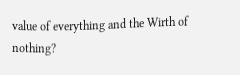value of everything and the Wirth of nothing?